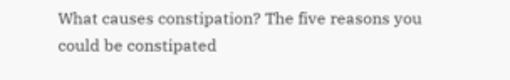What causes constipation? The five reasons you could be constipated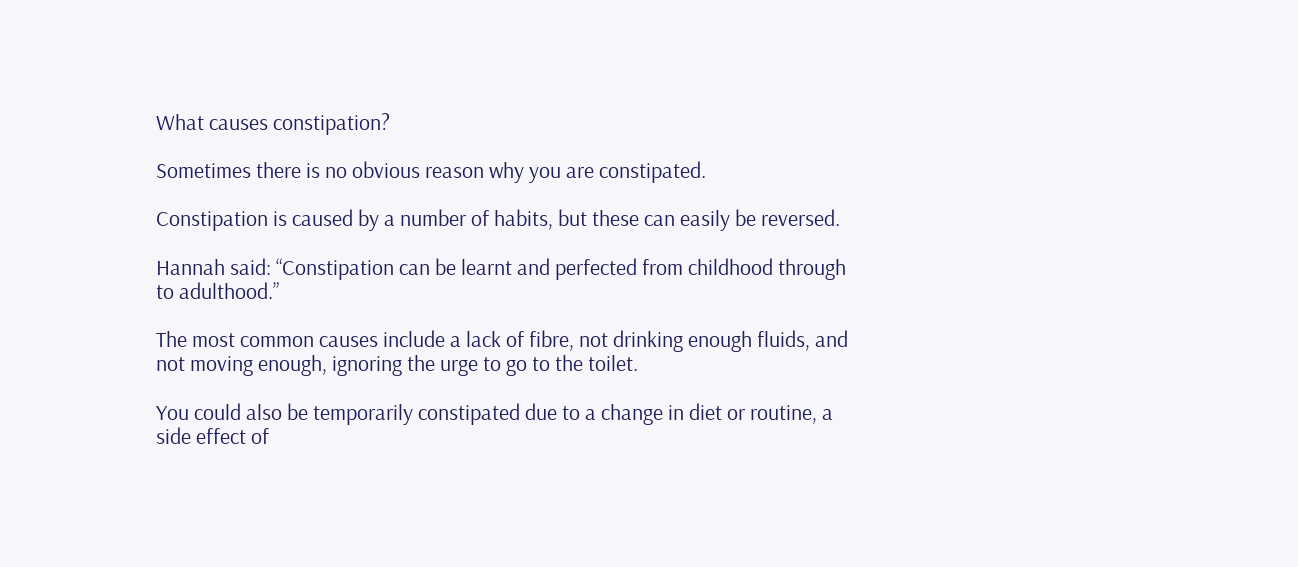What causes constipation?

Sometimes there is no obvious reason why you are constipated.

Constipation is caused by a number of habits, but these can easily be reversed.

Hannah said: “Constipation can be learnt and perfected from childhood through to adulthood.”

The most common causes include a lack of fibre, not drinking enough fluids, and not moving enough, ignoring the urge to go to the toilet.

You could also be temporarily constipated due to a change in diet or routine, a side effect of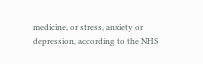medicine, or stress, anxiety or depression, according to the NHS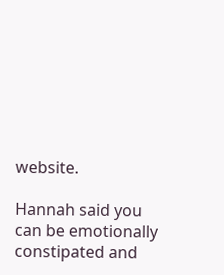website.

Hannah said you can be emotionally constipated and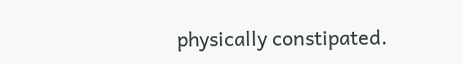physically constipated.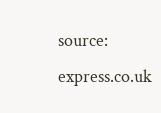source: express.co.uk